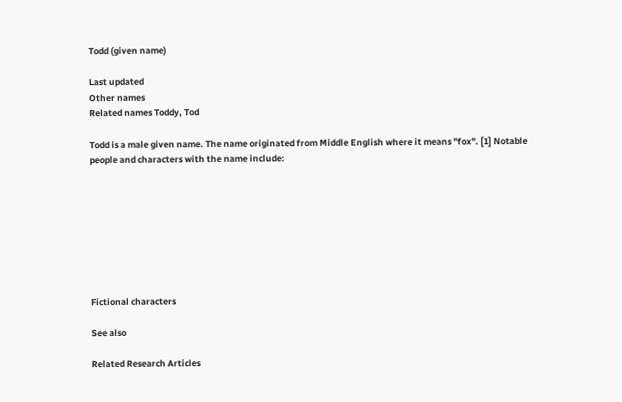Todd (given name)

Last updated
Other names
Related names Toddy, Tod

Todd is a male given name. The name originated from Middle English where it means "fox". [1] Notable people and characters with the name include:








Fictional characters

See also

Related Research Articles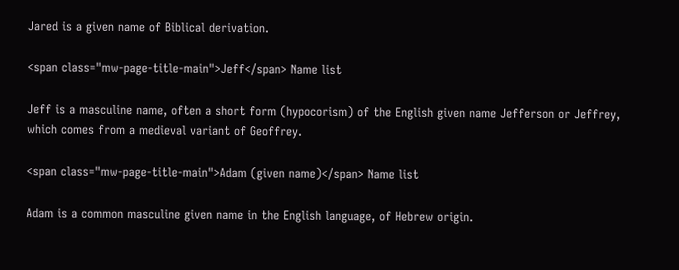Jared is a given name of Biblical derivation.

<span class="mw-page-title-main">Jeff</span> Name list

Jeff is a masculine name, often a short form (hypocorism) of the English given name Jefferson or Jeffrey, which comes from a medieval variant of Geoffrey.

<span class="mw-page-title-main">Adam (given name)</span> Name list

Adam is a common masculine given name in the English language, of Hebrew origin.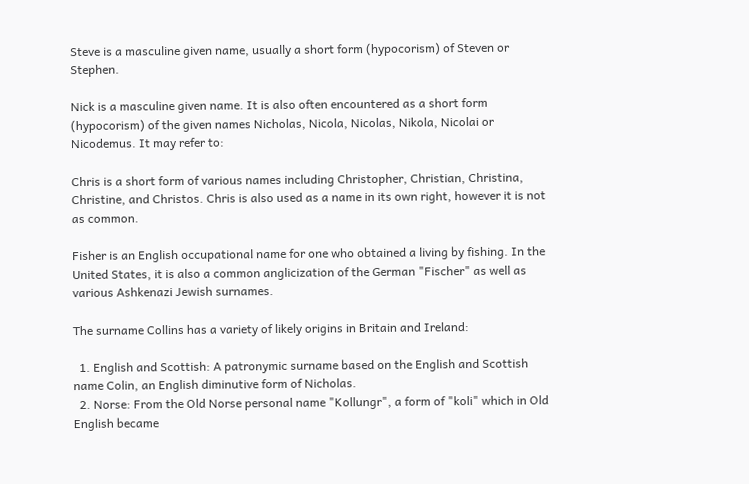Steve is a masculine given name, usually a short form (hypocorism) of Steven or Stephen.

Nick is a masculine given name. It is also often encountered as a short form (hypocorism) of the given names Nicholas, Nicola, Nicolas, Nikola, Nicolai or Nicodemus. It may refer to:

Chris is a short form of various names including Christopher, Christian, Christina, Christine, and Christos. Chris is also used as a name in its own right, however it is not as common.

Fisher is an English occupational name for one who obtained a living by fishing. In the United States, it is also a common anglicization of the German "Fischer" as well as various Ashkenazi Jewish surnames.

The surname Collins has a variety of likely origins in Britain and Ireland:

  1. English and Scottish: A patronymic surname based on the English and Scottish name Colin, an English diminutive form of Nicholas.
  2. Norse: From the Old Norse personal name "Kollungr", a form of "koli" which in Old English became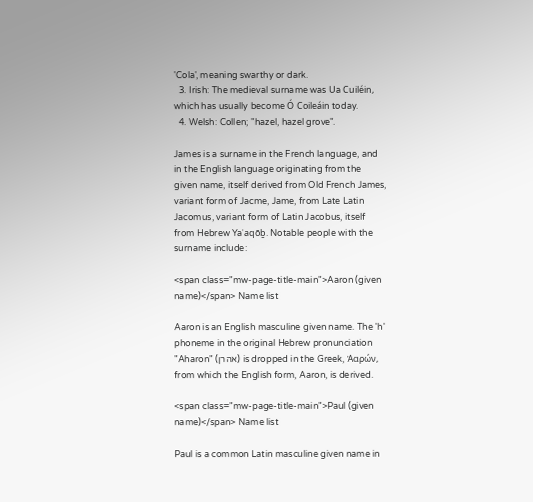'Cola', meaning swarthy or dark.
  3. Irish: The medieval surname was Ua Cuiléin, which has usually become Ó Coileáin today.
  4. Welsh: Collen; "hazel, hazel grove".

James is a surname in the French language, and in the English language originating from the given name, itself derived from Old French James, variant form of Jacme, Jame, from Late Latin Jacomus, variant form of Latin Jacobus, itself from Hebrew Yaʿaqōḇ. Notable people with the surname include:

<span class="mw-page-title-main">Aaron (given name)</span> Name list

Aaron is an English masculine given name. The 'h' phoneme in the original Hebrew pronunciation "Aharon" (אהרן) is dropped in the Greek, Ἀαρών, from which the English form, Aaron, is derived.

<span class="mw-page-title-main">Paul (given name)</span> Name list

Paul is a common Latin masculine given name in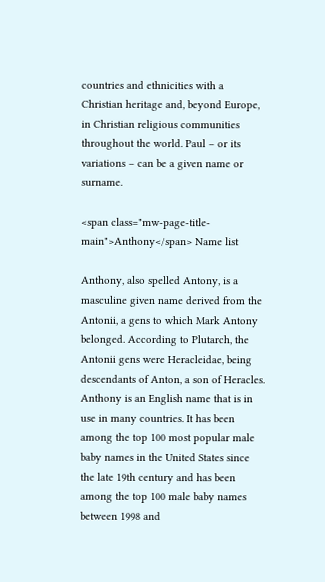countries and ethnicities with a Christian heritage and, beyond Europe, in Christian religious communities throughout the world. Paul – or its variations – can be a given name or surname.

<span class="mw-page-title-main">Anthony</span> Name list

Anthony, also spelled Antony, is a masculine given name derived from the Antonii, a gens to which Mark Antony belonged. According to Plutarch, the Antonii gens were Heracleidae, being descendants of Anton, a son of Heracles. Anthony is an English name that is in use in many countries. It has been among the top 100 most popular male baby names in the United States since the late 19th century and has been among the top 100 male baby names between 1998 and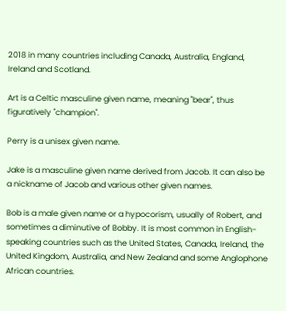2018 in many countries including Canada, Australia, England, Ireland and Scotland.

Art is a Celtic masculine given name, meaning "bear", thus figuratively "champion".

Perry is a unisex given name.

Jake is a masculine given name derived from Jacob. It can also be a nickname of Jacob and various other given names.

Bob is a male given name or a hypocorism, usually of Robert, and sometimes a diminutive of Bobby. It is most common in English-speaking countries such as the United States, Canada, Ireland, the United Kingdom, Australia, and New Zealand and some Anglophone African countries.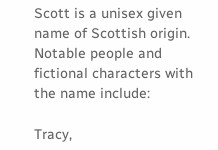Scott is a unisex given name of Scottish origin. Notable people and fictional characters with the name include:

Tracy,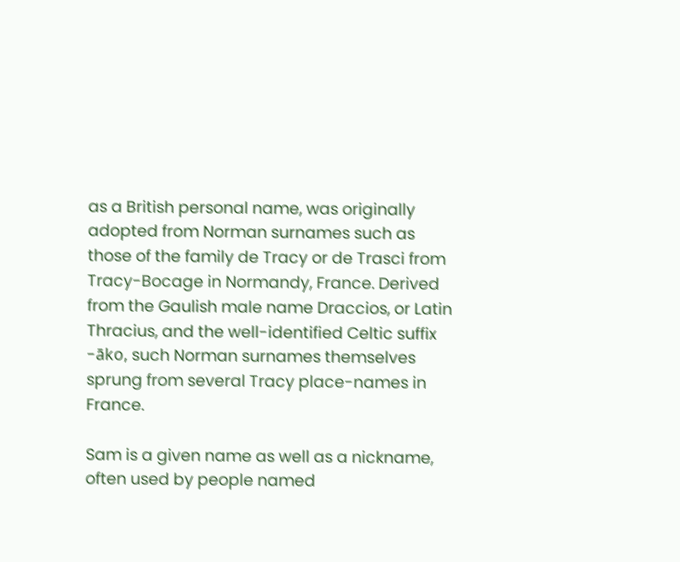as a British personal name, was originally adopted from Norman surnames such as those of the family de Tracy or de Trasci from Tracy-Bocage in Normandy, France. Derived from the Gaulish male name Draccios, or Latin Thracius, and the well-identified Celtic suffix -āko, such Norman surnames themselves sprung from several Tracy place-names in France.

Sam is a given name as well as a nickname, often used by people named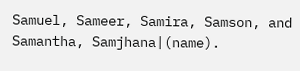Samuel, Sameer, Samira, Samson, and Samantha, Samjhana|(name).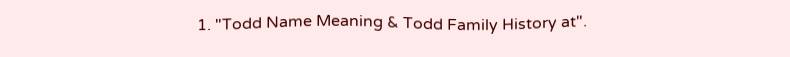1. "Todd Name Meaning & Todd Family History at".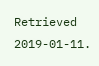Retrieved 2019-01-11.